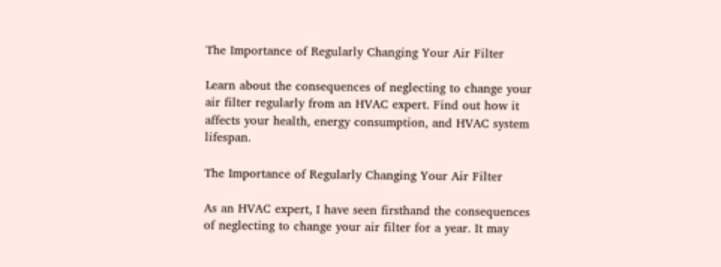The Importance of Regularly Changing Your Air Filter

Learn about the consequences of neglecting to change your air filter regularly from an HVAC expert. Find out how it affects your health, energy consumption, and HVAC system lifespan.

The Importance of Regularly Changing Your Air Filter

As an HVAC expert, I have seen firsthand the consequences of neglecting to change your air filter for a year. It may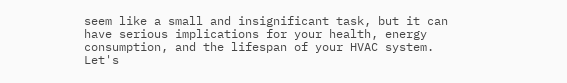seem like a small and insignificant task, but it can have serious implications for your health, energy consumption, and the lifespan of your HVAC system. Let's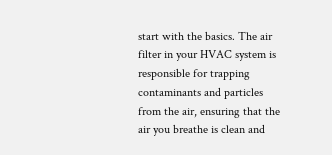start with the basics. The air filter in your HVAC system is responsible for trapping contaminants and particles from the air, ensuring that the air you breathe is clean and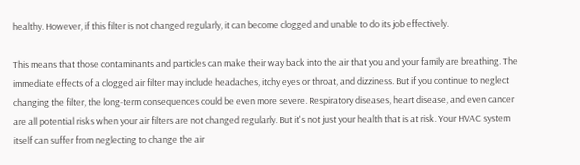healthy. However, if this filter is not changed regularly, it can become clogged and unable to do its job effectively.

This means that those contaminants and particles can make their way back into the air that you and your family are breathing. The immediate effects of a clogged air filter may include headaches, itchy eyes or throat, and dizziness. But if you continue to neglect changing the filter, the long-term consequences could be even more severe. Respiratory diseases, heart disease, and even cancer are all potential risks when your air filters are not changed regularly. But it's not just your health that is at risk. Your HVAC system itself can suffer from neglecting to change the air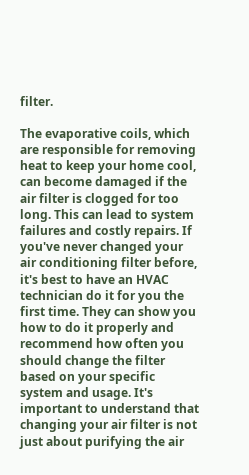filter.

The evaporative coils, which are responsible for removing heat to keep your home cool, can become damaged if the air filter is clogged for too long. This can lead to system failures and costly repairs. If you've never changed your air conditioning filter before, it's best to have an HVAC technician do it for you the first time. They can show you how to do it properly and recommend how often you should change the filter based on your specific system and usage. It's important to understand that changing your air filter is not just about purifying the air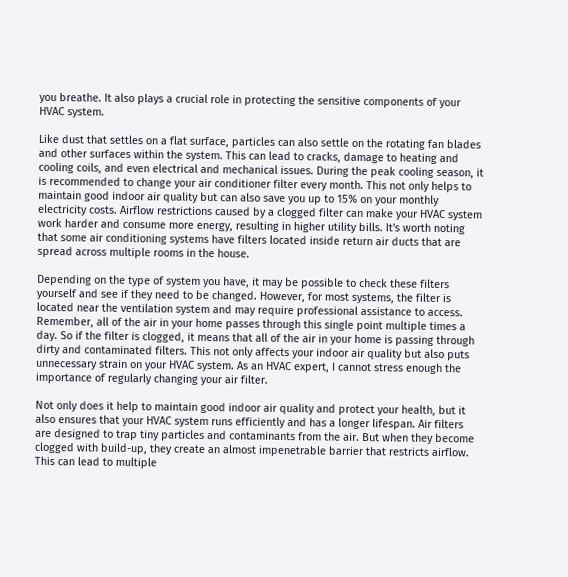you breathe. It also plays a crucial role in protecting the sensitive components of your HVAC system.

Like dust that settles on a flat surface, particles can also settle on the rotating fan blades and other surfaces within the system. This can lead to cracks, damage to heating and cooling coils, and even electrical and mechanical issues. During the peak cooling season, it is recommended to change your air conditioner filter every month. This not only helps to maintain good indoor air quality but can also save you up to 15% on your monthly electricity costs. Airflow restrictions caused by a clogged filter can make your HVAC system work harder and consume more energy, resulting in higher utility bills. It's worth noting that some air conditioning systems have filters located inside return air ducts that are spread across multiple rooms in the house.

Depending on the type of system you have, it may be possible to check these filters yourself and see if they need to be changed. However, for most systems, the filter is located near the ventilation system and may require professional assistance to access. Remember, all of the air in your home passes through this single point multiple times a day. So if the filter is clogged, it means that all of the air in your home is passing through dirty and contaminated filters. This not only affects your indoor air quality but also puts unnecessary strain on your HVAC system. As an HVAC expert, I cannot stress enough the importance of regularly changing your air filter.

Not only does it help to maintain good indoor air quality and protect your health, but it also ensures that your HVAC system runs efficiently and has a longer lifespan. Air filters are designed to trap tiny particles and contaminants from the air. But when they become clogged with build-up, they create an almost impenetrable barrier that restricts airflow. This can lead to multiple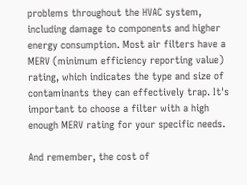problems throughout the HVAC system, including damage to components and higher energy consumption. Most air filters have a MERV (minimum efficiency reporting value) rating, which indicates the type and size of contaminants they can effectively trap. It's important to choose a filter with a high enough MERV rating for your specific needs.

And remember, the cost of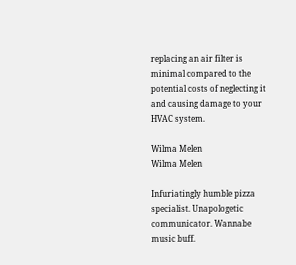replacing an air filter is minimal compared to the potential costs of neglecting it and causing damage to your HVAC system.

Wilma Melen
Wilma Melen

Infuriatingly humble pizza specialist. Unapologetic communicator. Wannabe music buff.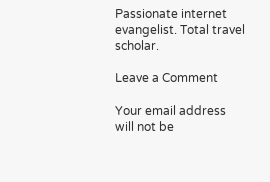Passionate internet evangelist. Total travel scholar.

Leave a Comment

Your email address will not be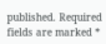published. Required fields are marked *